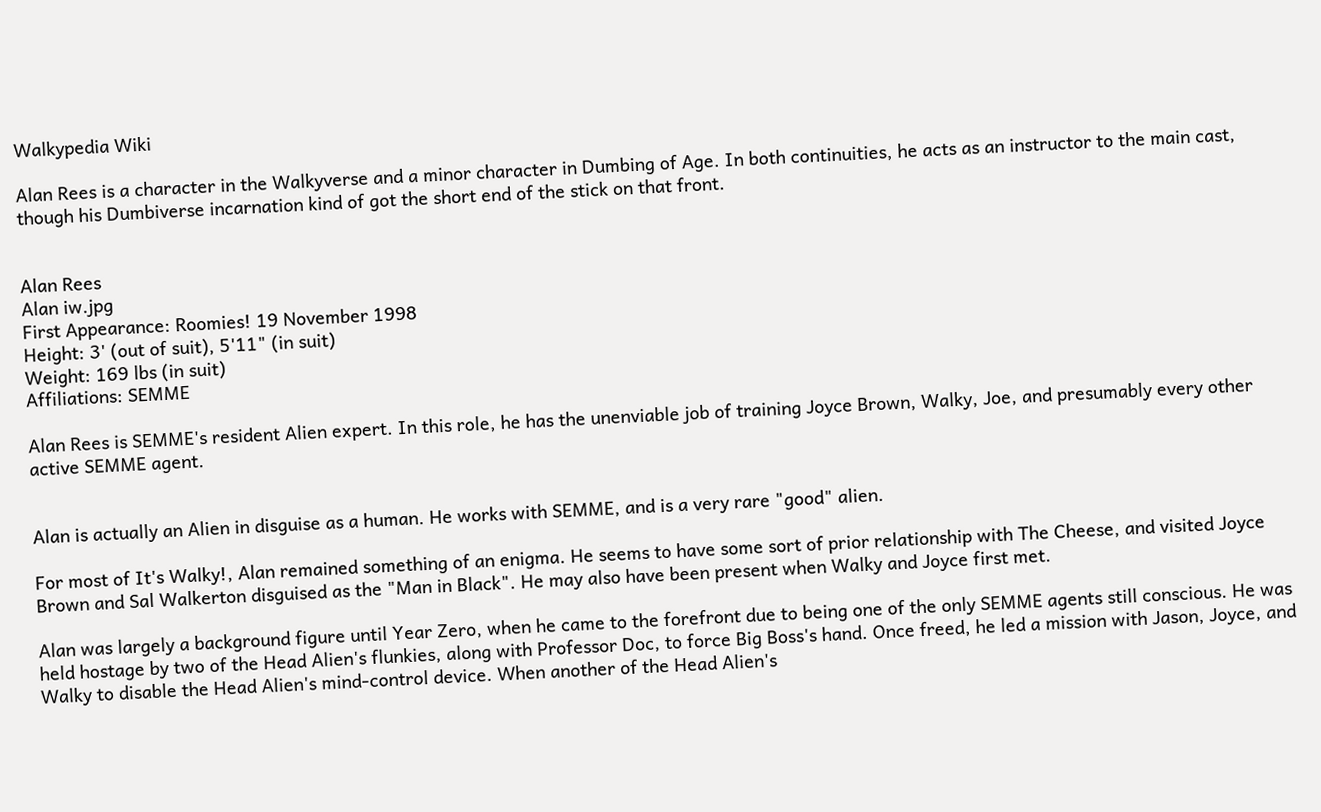Walkypedia Wiki

Alan Rees is a character in the Walkyverse and a minor character in Dumbing of Age. In both continuities, he acts as an instructor to the main cast, though his Dumbiverse incarnation kind of got the short end of the stick on that front.


Alan Rees
Alan iw.jpg
First Appearance: Roomies! 19 November 1998
Height: 3' (out of suit), 5'11" (in suit)
Weight: 169 lbs (in suit)
Affiliations: SEMME

Alan Rees is SEMME's resident Alien expert. In this role, he has the unenviable job of training Joyce Brown, Walky, Joe, and presumably every other active SEMME agent.


Alan is actually an Alien in disguise as a human. He works with SEMME, and is a very rare "good" alien.

For most of It's Walky!, Alan remained something of an enigma. He seems to have some sort of prior relationship with The Cheese, and visited Joyce Brown and Sal Walkerton disguised as the "Man in Black". He may also have been present when Walky and Joyce first met.

Alan was largely a background figure until Year Zero, when he came to the forefront due to being one of the only SEMME agents still conscious. He was held hostage by two of the Head Alien's flunkies, along with Professor Doc, to force Big Boss's hand. Once freed, he led a mission with Jason, Joyce, and Walky to disable the Head Alien's mind-control device. When another of the Head Alien's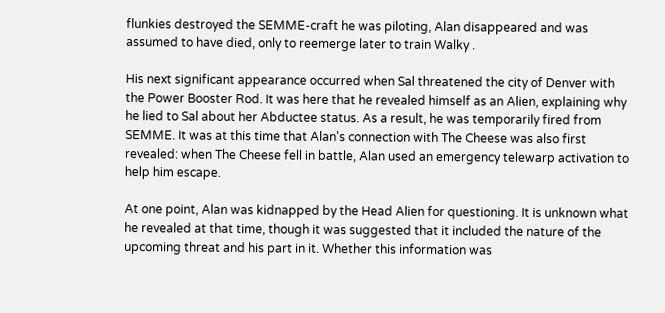flunkies destroyed the SEMME-craft he was piloting, Alan disappeared and was assumed to have died, only to reemerge later to train Walky .

His next significant appearance occurred when Sal threatened the city of Denver with the Power Booster Rod. It was here that he revealed himself as an Alien, explaining why he lied to Sal about her Abductee status. As a result, he was temporarily fired from SEMME. It was at this time that Alan's connection with The Cheese was also first revealed: when The Cheese fell in battle, Alan used an emergency telewarp activation to help him escape.

At one point, Alan was kidnapped by the Head Alien for questioning. It is unknown what he revealed at that time, though it was suggested that it included the nature of the upcoming threat and his part in it. Whether this information was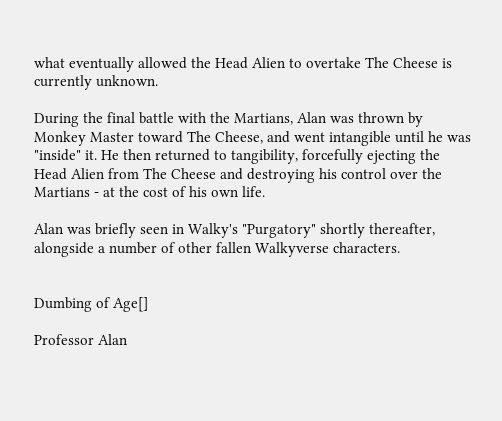what eventually allowed the Head Alien to overtake The Cheese is currently unknown.

During the final battle with the Martians, Alan was thrown by Monkey Master toward The Cheese, and went intangible until he was "inside" it. He then returned to tangibility, forcefully ejecting the Head Alien from The Cheese and destroying his control over the Martians - at the cost of his own life.

Alan was briefly seen in Walky's "Purgatory" shortly thereafter, alongside a number of other fallen Walkyverse characters.


Dumbing of Age[]

Professor Alan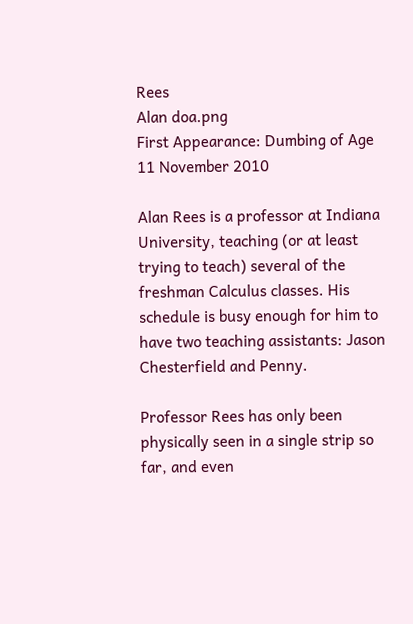Rees
Alan doa.png
First Appearance: Dumbing of Age 11 November 2010

Alan Rees is a professor at Indiana University, teaching (or at least trying to teach) several of the freshman Calculus classes. His schedule is busy enough for him to have two teaching assistants: Jason Chesterfield and Penny.

Professor Rees has only been physically seen in a single strip so far, and even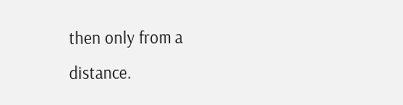then only from a distance.